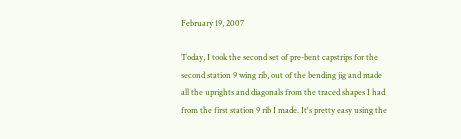February 19, 2007

Today, I took the second set of pre-bent capstrips for the second station 9 wing rib, out of the bending jig and made all the uprights and diagonals from the traced shapes I had from the first station 9 rib I made. It's pretty easy using the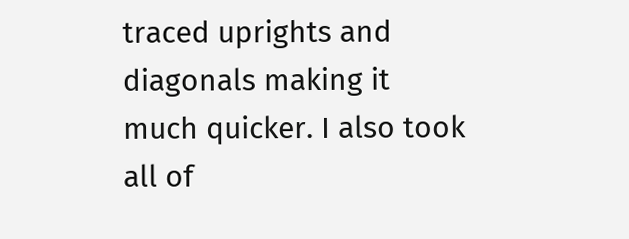traced uprights and diagonals making it much quicker. I also took all of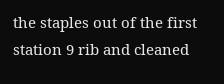the staples out of the first station 9 rib and cleaned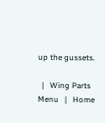up the gussets.

  |   Wing Parts Menu   |   Home